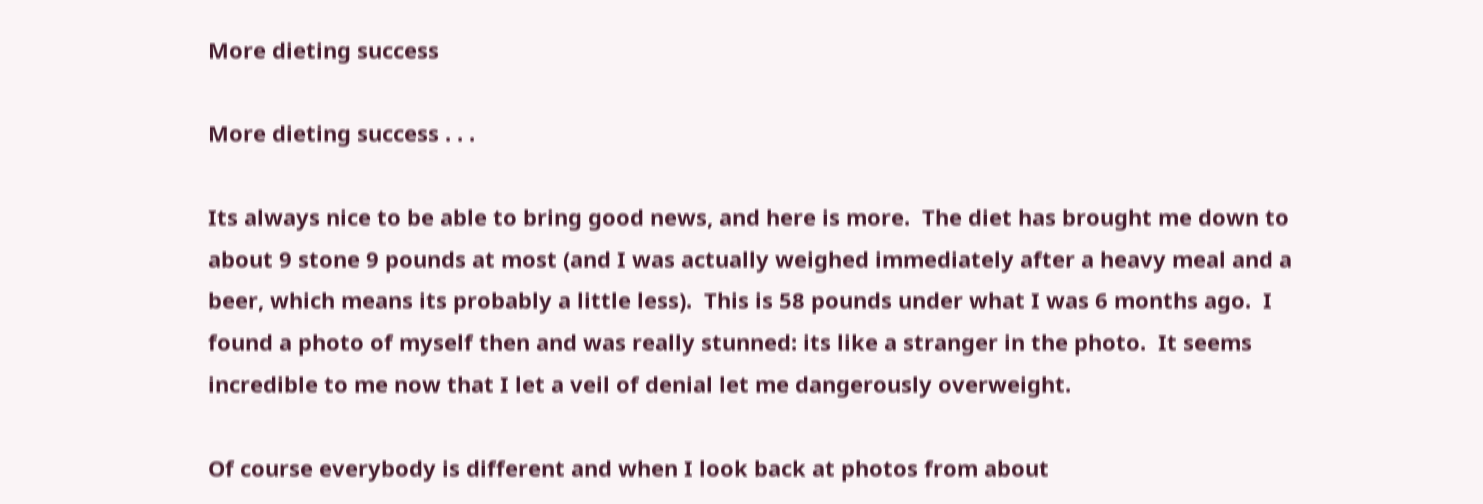More dieting success

More dieting success . . .

Its always nice to be able to bring good news, and here is more.  The diet has brought me down to about 9 stone 9 pounds at most (and I was actually weighed immediately after a heavy meal and a beer, which means its probably a little less).  This is 58 pounds under what I was 6 months ago.  I found a photo of myself then and was really stunned: its like a stranger in the photo.  It seems incredible to me now that I let a veil of denial let me dangerously overweight.

Of course everybody is different and when I look back at photos from about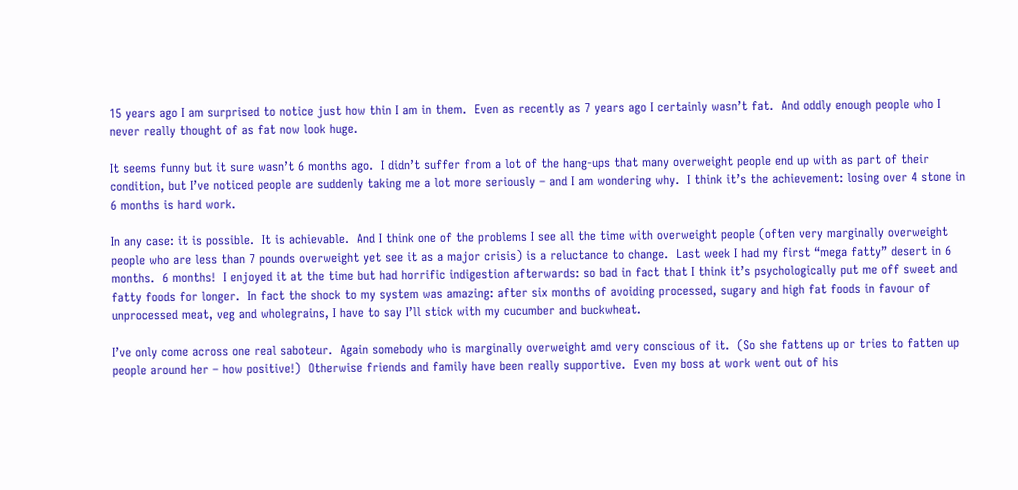15 years ago I am surprised to notice just how thin I am in them.  Even as recently as 7 years ago I certainly wasn’t fat.  And oddly enough people who I never really thought of as fat now look huge.

It seems funny but it sure wasn’t 6 months ago.  I didn’t suffer from a lot of the hang-ups that many overweight people end up with as part of their condition, but I’ve noticed people are suddenly taking me a lot more seriously – and I am wondering why.  I think it’s the achievement: losing over 4 stone in 6 months is hard work.

In any case: it is possible.  It is achievable.  And I think one of the problems I see all the time with overweight people (often very marginally overweight people who are less than 7 pounds overweight yet see it as a major crisis) is a reluctance to change.  Last week I had my first “mega fatty” desert in 6 months.  6 months!  I enjoyed it at the time but had horrific indigestion afterwards: so bad in fact that I think it’s psychologically put me off sweet and fatty foods for longer.  In fact the shock to my system was amazing: after six months of avoiding processed, sugary and high fat foods in favour of unprocessed meat, veg and wholegrains, I have to say I’ll stick with my cucumber and buckwheat.

I’ve only come across one real saboteur.  Again somebody who is marginally overweight amd very conscious of it.  (So she fattens up or tries to fatten up people around her – how positive!)  Otherwise friends and family have been really supportive.  Even my boss at work went out of his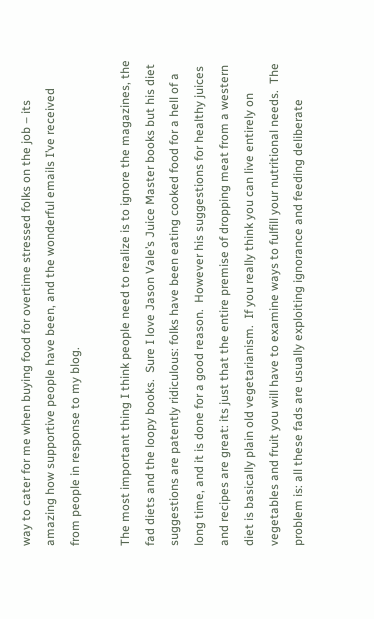way to cater for me when buying food for overtime stressed folks on the job – its amazing how supportive people have been, and the wonderful emails I’ve received from people in response to my blog.

The most important thing I think people need to realize is to ignore the magazines, the fad diets and the loopy books.  Sure I love Jason Vale’s Juice Master books but his diet suggestions are patently ridiculous: folks have been eating cooked food for a hell of a long time, and it is done for a good reason.  However his suggestions for healthy juices and recipes are great: its just that the entire premise of dropping meat from a western diet is basically plain old vegetarianism.  If you really think you can live entirely on vegetables and fruit you will have to examine ways to fulfill your nutritional needs.  The problem is: all these fads are usually exploiting ignorance and feeding deliberate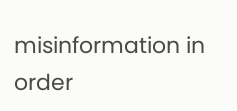misinformation in order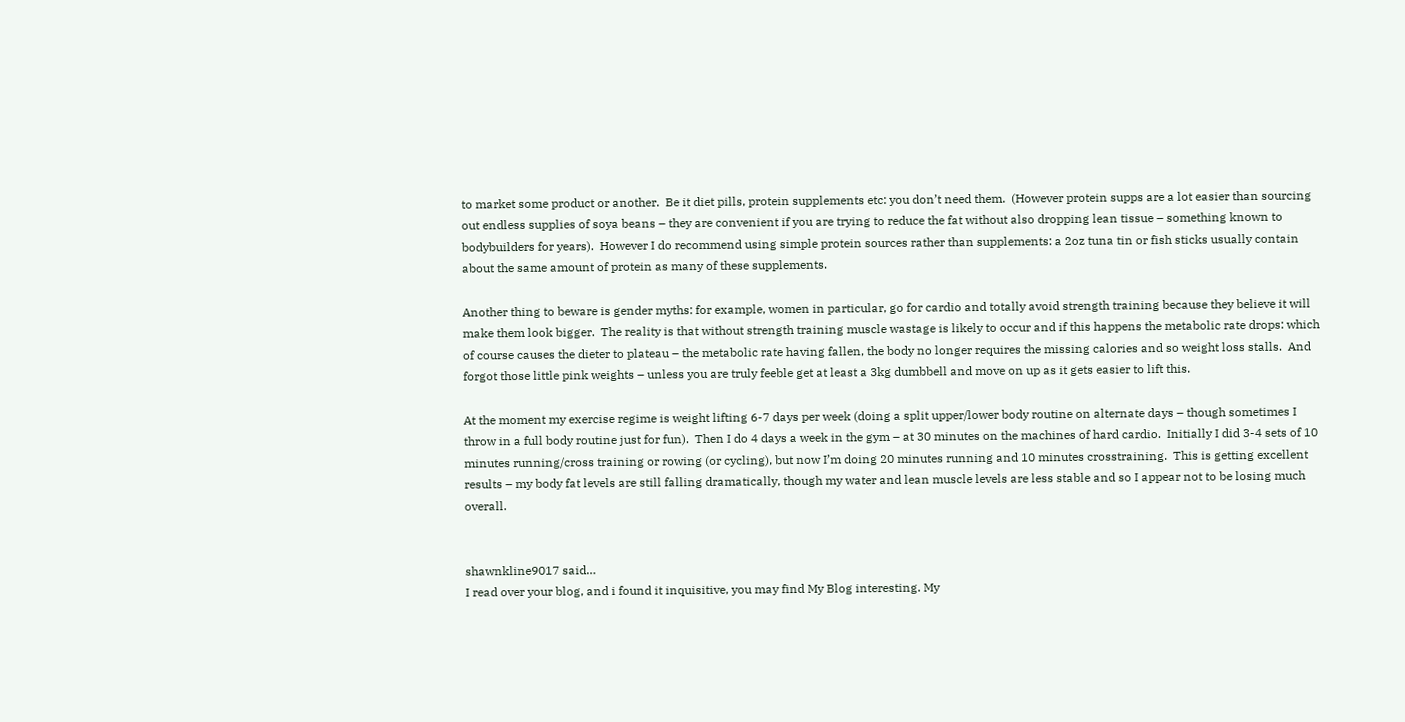to market some product or another.  Be it diet pills, protein supplements etc: you don’t need them.  (However protein supps are a lot easier than sourcing out endless supplies of soya beans – they are convenient if you are trying to reduce the fat without also dropping lean tissue – something known to bodybuilders for years).  However I do recommend using simple protein sources rather than supplements: a 2oz tuna tin or fish sticks usually contain about the same amount of protein as many of these supplements.

Another thing to beware is gender myths: for example, women in particular, go for cardio and totally avoid strength training because they believe it will make them look bigger.  The reality is that without strength training muscle wastage is likely to occur and if this happens the metabolic rate drops: which of course causes the dieter to plateau – the metabolic rate having fallen, the body no longer requires the missing calories and so weight loss stalls.  And forgot those little pink weights – unless you are truly feeble get at least a 3kg dumbbell and move on up as it gets easier to lift this.

At the moment my exercise regime is weight lifting 6-7 days per week (doing a split upper/lower body routine on alternate days – though sometimes I throw in a full body routine just for fun).  Then I do 4 days a week in the gym – at 30 minutes on the machines of hard cardio.  Initially I did 3-4 sets of 10 minutes running/cross training or rowing (or cycling), but now I’m doing 20 minutes running and 10 minutes crosstraining.  This is getting excellent results – my body fat levels are still falling dramatically, though my water and lean muscle levels are less stable and so I appear not to be losing much overall.


shawnkline9017 said…
I read over your blog, and i found it inquisitive, you may find My Blog interesting. My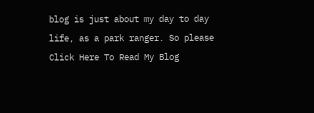blog is just about my day to day life, as a park ranger. So please Click Here To Read My Blog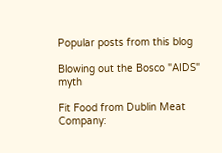Popular posts from this blog

Blowing out the Bosco "AIDS" myth

Fit Food from Dublin Meat Company: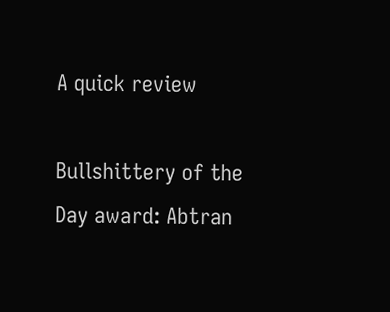A quick review

Bullshittery of the Day award: Abtran